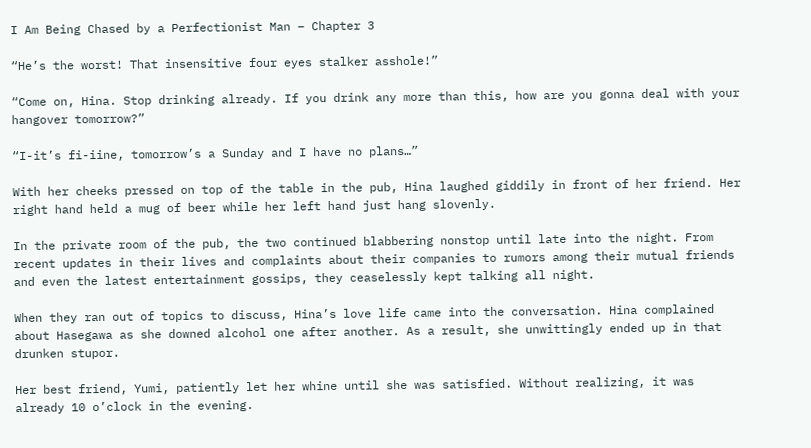I Am Being Chased by a Perfectionist Man – Chapter 3

“He’s the worst! That insensitive four eyes stalker asshole!”

“Come on, Hina. Stop drinking already. If you drink any more than this, how are you gonna deal with your hangover tomorrow?”

“I-it’s fi-iine, tomorrow’s a Sunday and I have no plans…”

With her cheeks pressed on top of the table in the pub, Hina laughed giddily in front of her friend. Her right hand held a mug of beer while her left hand just hang slovenly.

In the private room of the pub, the two continued blabbering nonstop until late into the night. From recent updates in their lives and complaints about their companies to rumors among their mutual friends and even the latest entertainment gossips, they ceaselessly kept talking all night.

When they ran out of topics to discuss, Hina’s love life came into the conversation. Hina complained about Hasegawa as she downed alcohol one after another. As a result, she unwittingly ended up in that drunken stupor.

Her best friend, Yumi, patiently let her whine until she was satisfied. Without realizing, it was already 10 o’clock in the evening.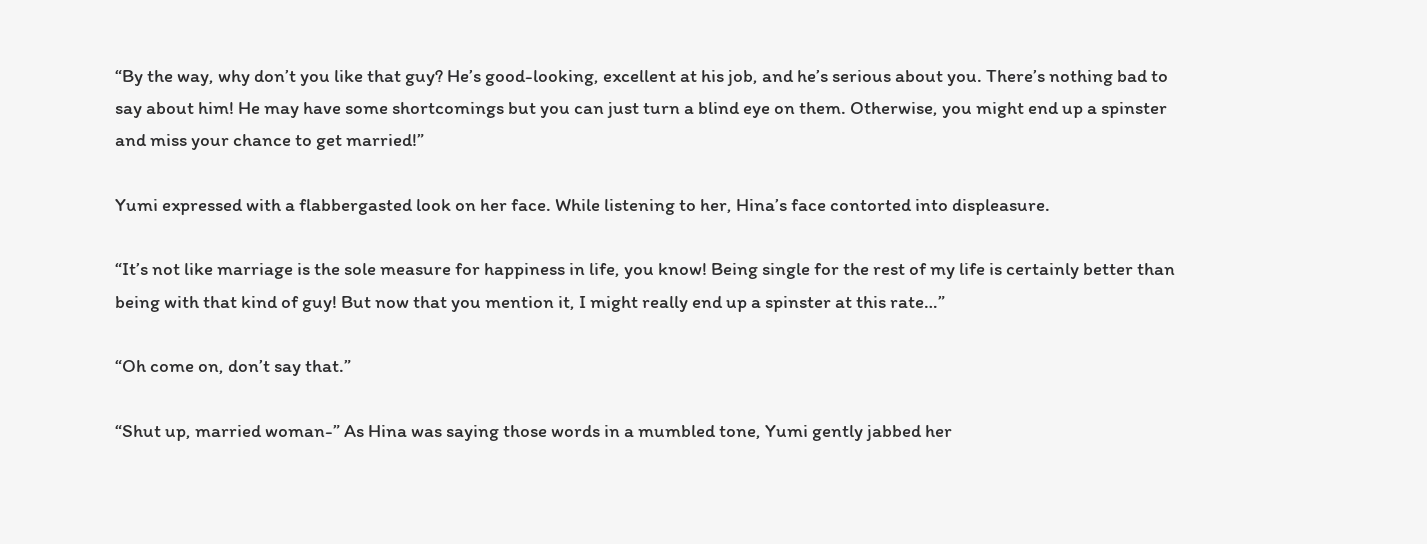“By the way, why don’t you like that guy? He’s good-looking, excellent at his job, and he’s serious about you. There’s nothing bad to say about him! He may have some shortcomings but you can just turn a blind eye on them. Otherwise, you might end up a spinster and miss your chance to get married!”

Yumi expressed with a flabbergasted look on her face. While listening to her, Hina’s face contorted into displeasure.

“It’s not like marriage is the sole measure for happiness in life, you know! Being single for the rest of my life is certainly better than being with that kind of guy! But now that you mention it, I might really end up a spinster at this rate…”

“Oh come on, don’t say that.”

“Shut up, married woman-” As Hina was saying those words in a mumbled tone, Yumi gently jabbed her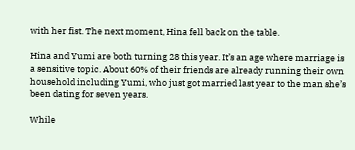with her fist. The next moment, Hina fell back on the table.

Hina and Yumi are both turning 28 this year. It’s an age where marriage is a sensitive topic. About 60% of their friends are already running their own household including Yumi, who just got married last year to the man she’s been dating for seven years.

While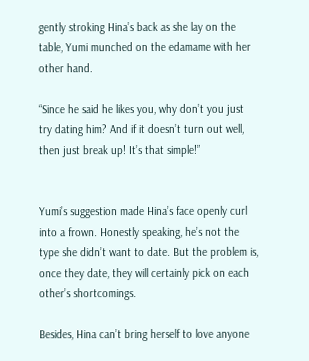gently stroking Hina’s back as she lay on the table, Yumi munched on the edamame with her other hand.

“Since he said he likes you, why don’t you just try dating him? And if it doesn’t turn out well, then just break up! It’s that simple!”


Yumi’s suggestion made Hina’s face openly curl into a frown. Honestly speaking, he’s not the type she didn’t want to date. But the problem is, once they date, they will certainly pick on each other’s shortcomings.

Besides, Hina can’t bring herself to love anyone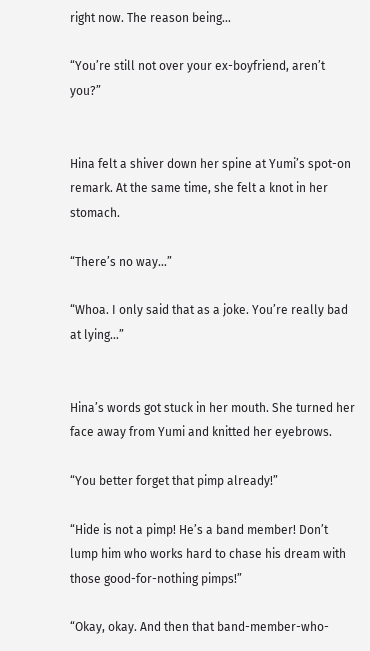right now. The reason being…

“You’re still not over your ex-boyfriend, aren’t you?”


Hina felt a shiver down her spine at Yumi’s spot-on remark. At the same time, she felt a knot in her stomach.

“There’s no way…”

“Whoa. I only said that as a joke. You’re really bad at lying…”


Hina’s words got stuck in her mouth. She turned her face away from Yumi and knitted her eyebrows.

“You better forget that pimp already!”

“Hide is not a pimp! He’s a band member! Don’t lump him who works hard to chase his dream with those good-for-nothing pimps!”

“Okay, okay. And then that band-member-who-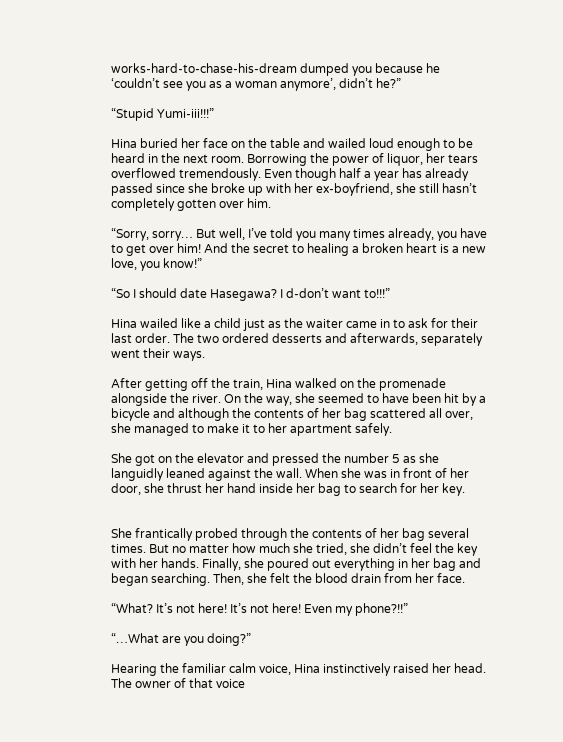works-hard-to-chase-his-dream dumped you because he ‘couldn’t see you as a woman anymore’, didn’t he?”

“Stupid Yumi-iii!!!”

Hina buried her face on the table and wailed loud enough to be heard in the next room. Borrowing the power of liquor, her tears overflowed tremendously. Even though half a year has already passed since she broke up with her ex-boyfriend, she still hasn’t completely gotten over him.

“Sorry, sorry… But well, I’ve told you many times already, you have to get over him! And the secret to healing a broken heart is a new love, you know!”

“So I should date Hasegawa? I d-don’t want to!!!”

Hina wailed like a child just as the waiter came in to ask for their last order. The two ordered desserts and afterwards, separately went their ways.

After getting off the train, Hina walked on the promenade alongside the river. On the way, she seemed to have been hit by a bicycle and although the contents of her bag scattered all over, she managed to make it to her apartment safely.

She got on the elevator and pressed the number 5 as she languidly leaned against the wall. When she was in front of her door, she thrust her hand inside her bag to search for her key.


She frantically probed through the contents of her bag several times. But no matter how much she tried, she didn’t feel the key with her hands. Finally, she poured out everything in her bag and began searching. Then, she felt the blood drain from her face.

“What? It’s not here! It’s not here! Even my phone?!!”

“…What are you doing?”

Hearing the familiar calm voice, Hina instinctively raised her head. The owner of that voice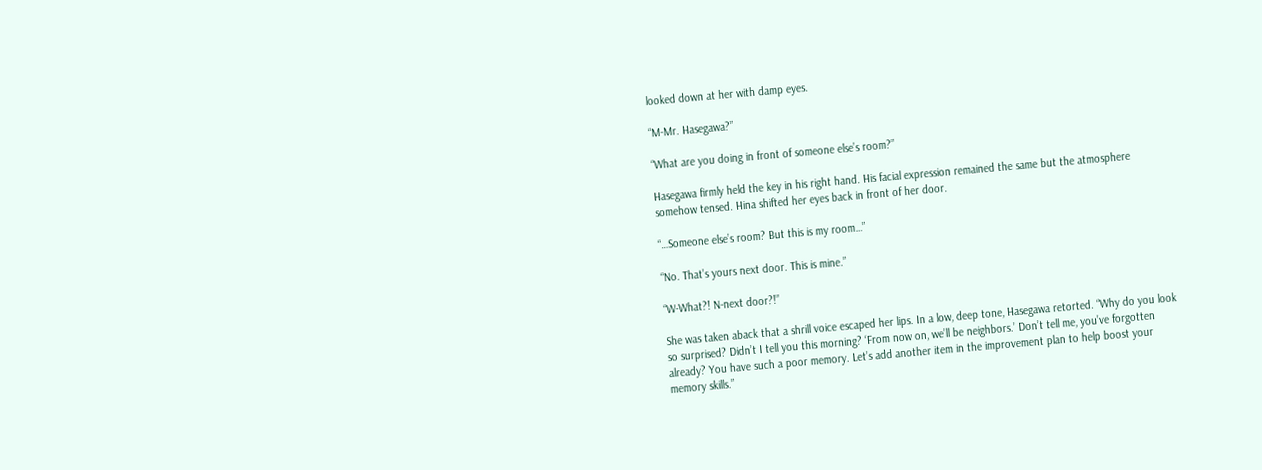looked down at her with damp eyes.

“M-Mr. Hasegawa?”

“What are you doing in front of someone else’s room?”

Hasegawa firmly held the key in his right hand. His facial expression remained the same but the atmosphere somehow tensed. Hina shifted her eyes back in front of her door.

“…Someone else’s room? But this is my room…”

“No. That’s yours next door. This is mine.”

“W-What?! N-next door?!”

She was taken aback that a shrill voice escaped her lips. In a low, deep tone, Hasegawa retorted. “Why do you look so surprised? Didn’t I tell you this morning? ‘From now on, we’ll be neighbors.’ Don’t tell me, you’ve forgotten already? You have such a poor memory. Let’s add another item in the improvement plan to help boost your memory skills.”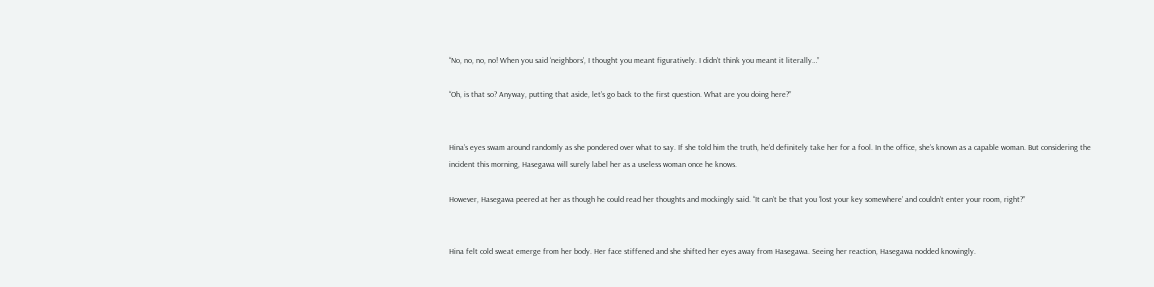“No, no, no, no! When you said ‘neighbors’, I thought you meant figuratively. I didn’t think you meant it literally…”

“Oh, is that so? Anyway, putting that aside, let’s go back to the first question. What are you doing here?”


Hina’s eyes swam around randomly as she pondered over what to say. If she told him the truth, he’d definitely take her for a fool. In the office, she’s known as a capable woman. But considering the incident this morning, Hasegawa will surely label her as a useless woman once he knows.

However, Hasegawa peered at her as though he could read her thoughts and mockingly said. “It can’t be that you ‘lost your key somewhere’ and couldn’t enter your room, right?”


Hina felt cold sweat emerge from her body. Her face stiffened and she shifted her eyes away from Hasegawa. Seeing her reaction, Hasegawa nodded knowingly.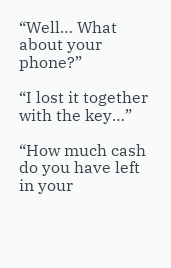“Well… What about your phone?”

“I lost it together with the key…”

“How much cash do you have left in your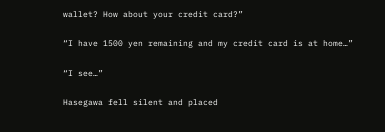wallet? How about your credit card?”

“I have 1500 yen remaining and my credit card is at home…”

“I see…”

Hasegawa fell silent and placed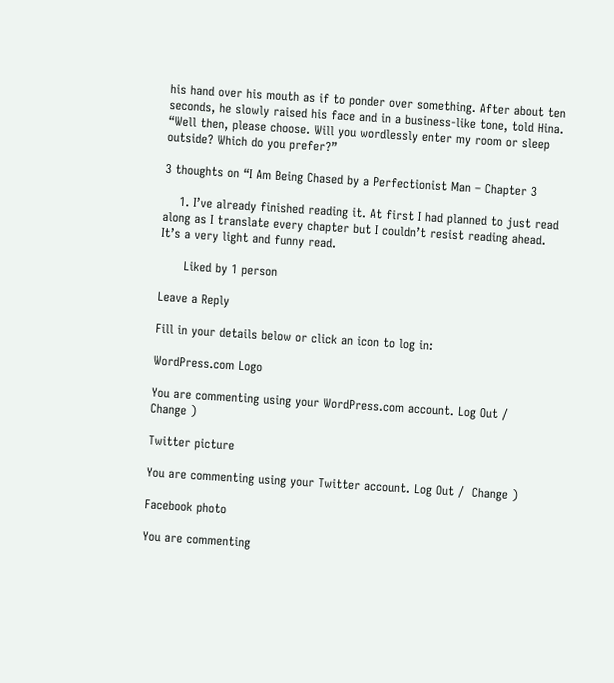his hand over his mouth as if to ponder over something. After about ten seconds, he slowly raised his face and in a business-like tone, told Hina. “Well then, please choose. Will you wordlessly enter my room or sleep outside? Which do you prefer?”

3 thoughts on “I Am Being Chased by a Perfectionist Man – Chapter 3

    1. I’ve already finished reading it. At first I had planned to just read along as I translate every chapter but I couldn’t resist reading ahead. It’s a very light and funny read.

      Liked by 1 person

Leave a Reply

Fill in your details below or click an icon to log in:

WordPress.com Logo

You are commenting using your WordPress.com account. Log Out /  Change )

Twitter picture

You are commenting using your Twitter account. Log Out /  Change )

Facebook photo

You are commenting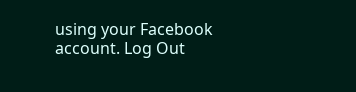using your Facebook account. Log Out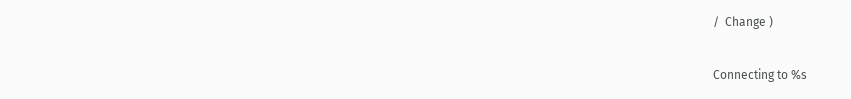/  Change )

Connecting to %s